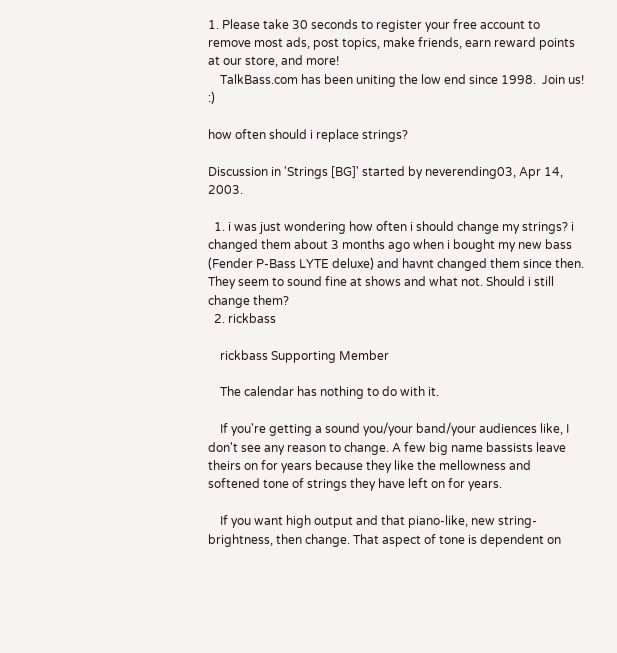1. Please take 30 seconds to register your free account to remove most ads, post topics, make friends, earn reward points at our store, and more!
    TalkBass.com has been uniting the low end since 1998.  Join us! :)

how often should i replace strings?

Discussion in 'Strings [BG]' started by neverending03, Apr 14, 2003.

  1. i was just wondering how often i should change my strings? i changed them about 3 months ago when i bought my new bass (Fender P-Bass LYTE deluxe) and havnt changed them since then. They seem to sound fine at shows and what not. Should i still change them?
  2. rickbass

    rickbass Supporting Member

    The calendar has nothing to do with it.

    If you're getting a sound you/your band/your audiences like, I don't see any reason to change. A few big name bassists leave theirs on for years because they like the mellowness and softened tone of strings they have left on for years.

    If you want high output and that piano-like, new string-brightness, then change. That aspect of tone is dependent on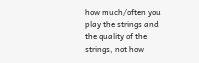how much/often you play the strings and the quality of the strings, not how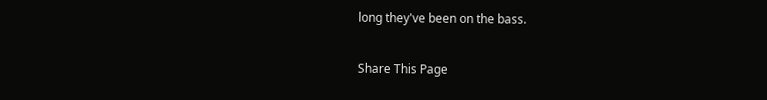long they've been on the bass.

Share This Page